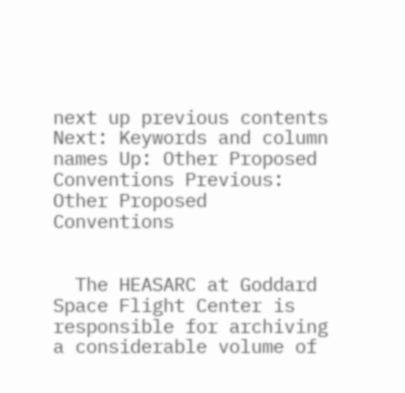next up previous contents
Next: Keywords and column names Up: Other Proposed Conventions Previous: Other Proposed Conventions


  The HEASARC at Goddard Space Flight Center is responsible for archiving a considerable volume of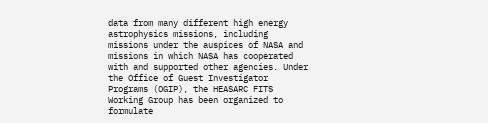data from many different high energy astrophysics missions, including missions under the auspices of NASA and missions in which NASA has cooperated with and supported other agencies. Under the Office of Guest Investigator Programs (OGIP), the HEASARC FITS Working Group has been organized to formulate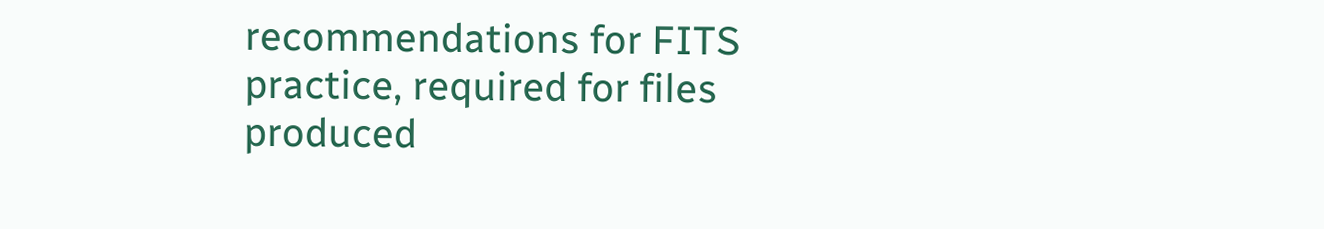recommendations for FITS practice, required for files produced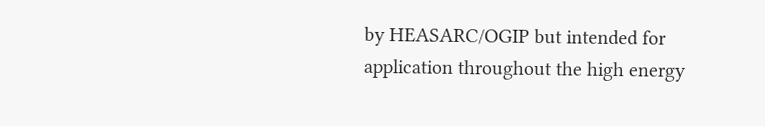by HEASARC/OGIP but intended for application throughout the high energy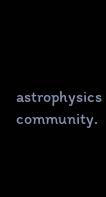astrophysics community.